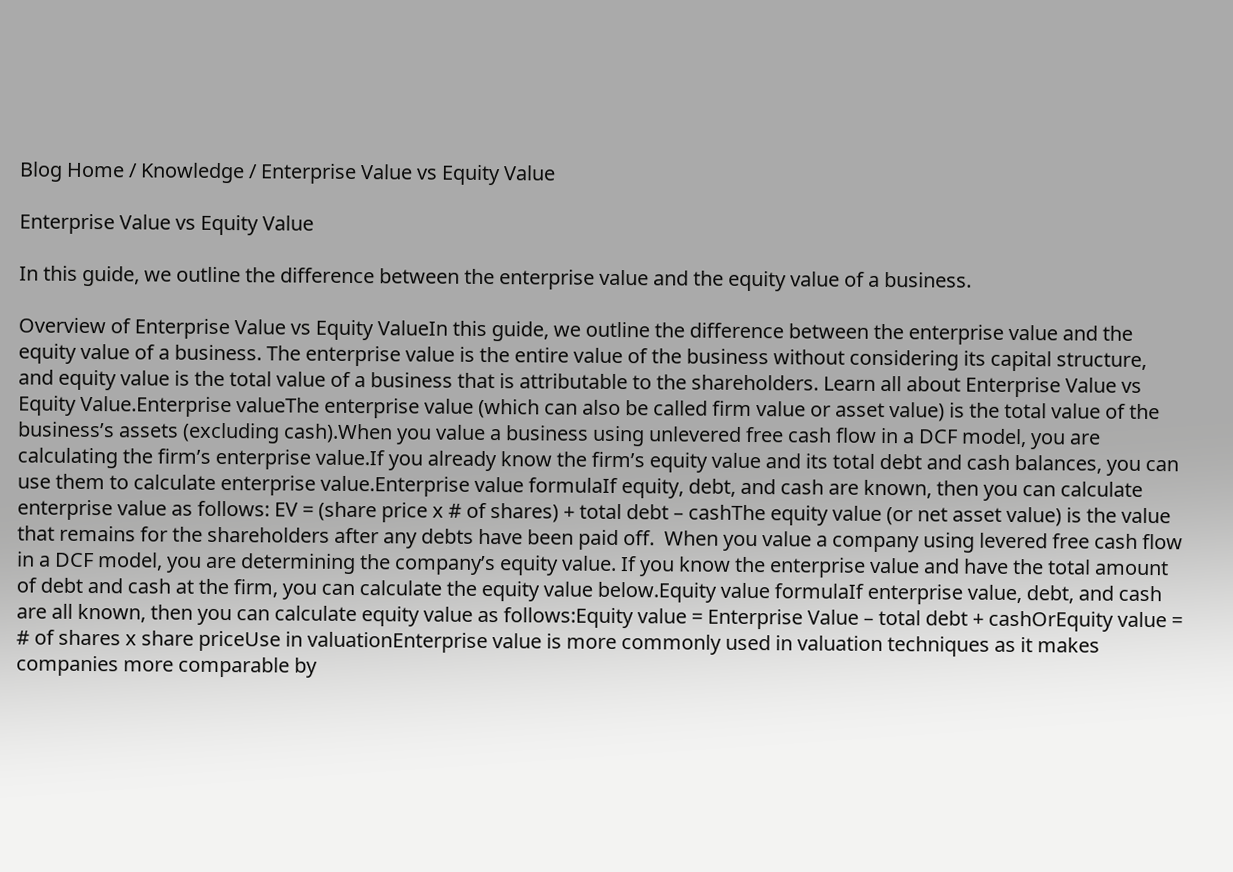Blog Home / Knowledge / Enterprise Value vs Equity Value

Enterprise Value vs Equity Value

In this guide, we outline the difference between the enterprise value and the equity value of a business.

Overview of Enterprise Value vs Equity ValueIn this guide, we outline the difference between the enterprise value and the equity value of a business. The enterprise value is the entire value of the business without considering its capital structure, and equity value is the total value of a business that is attributable to the shareholders. Learn all about Enterprise Value vs Equity Value.Enterprise valueThe enterprise value (which can also be called firm value or asset value) is the total value of the business’s assets (excluding cash).When you value a business using unlevered free cash flow in a DCF model, you are calculating the firm’s enterprise value.If you already know the firm’s equity value and its total debt and cash balances, you can use them to calculate enterprise value.Enterprise value formulaIf equity, debt, and cash are known, then you can calculate enterprise value as follows: EV = (share price x # of shares) + total debt – cashThe equity value (or net asset value) is the value that remains for the shareholders after any debts have been paid off.  When you value a company using levered free cash flow in a DCF model, you are determining the company’s equity value. If you know the enterprise value and have the total amount of debt and cash at the firm, you can calculate the equity value below.Equity value formulaIf enterprise value, debt, and cash are all known, then you can calculate equity value as follows:Equity value = Enterprise Value – total debt + cashOrEquity value = # of shares x share priceUse in valuationEnterprise value is more commonly used in valuation techniques as it makes companies more comparable by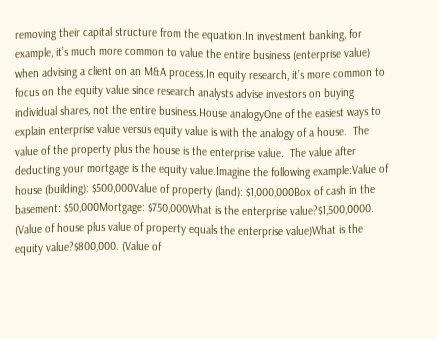removing their capital structure from the equation.In investment banking, for example, it’s much more common to value the entire business (enterprise value) when advising a client on an M&A process.In equity research, it’s more common to focus on the equity value since research analysts advise investors on buying individual shares, not the entire business.House analogyOne of the easiest ways to explain enterprise value versus equity value is with the analogy of a house.  The value of the property plus the house is the enterprise value.  The value after deducting your mortgage is the equity value.Imagine the following example:Value of house (building): $500,000Value of property (land): $1,000,000Box of cash in the basement: $50,000Mortgage: $750,000What is the enterprise value?$1,500,0000. (Value of house plus value of property equals the enterprise value)What is the equity value?$800,000. (Value of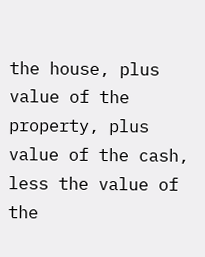the house, plus value of the property, plus value of the cash, less the value of the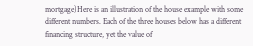mortgage)Here is an illustration of the house example with some different numbers. Each of the three houses below has a different financing structure, yet the value of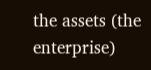the assets (the enterprise)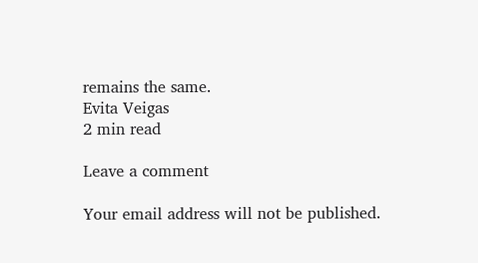remains the same.
Evita Veigas
2 min read

Leave a comment

Your email address will not be published.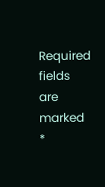Required fields are marked *